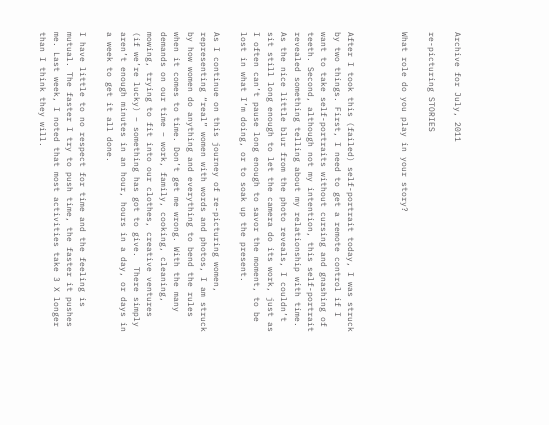Archive for July, 2011

re-picturing STORIES

What role do you play in your story?



After I took this (failed) self-portrait today, I was struck by two things. First, I need to get a remote control if I want to take self-portraits without cursing and gnashing of teeth. Second, although not my intention, this self-portrait revealed something telling about my relationship with time. As the nice little blur from the photo reveals, I couldn’t sit still long enough to let the camera do its work, just as I often can’t pause long enough to savor the moment, to be lost in what I’m doing, or to soak up the present.

As I continue on this journey of re-picturing women, representing “real” women with words and photos, I am struck by how women do anything and everything to bend the rules when it comes to time. Don’t get me wrong. With the many demands on our time – work, family, cooking, cleaning, mowing, trying to fit into our clothes, creative ventures (if we’re lucky) – something has got to give.  There simply aren’t enough minutes in an hour, hours in a day, or days in a week to get it all done.

I have little to no respect for time and the feeling is mutual. The faster I try to push time, the faster it pushes me. Last week, I noted that most activities take 3 X longer than I think they will.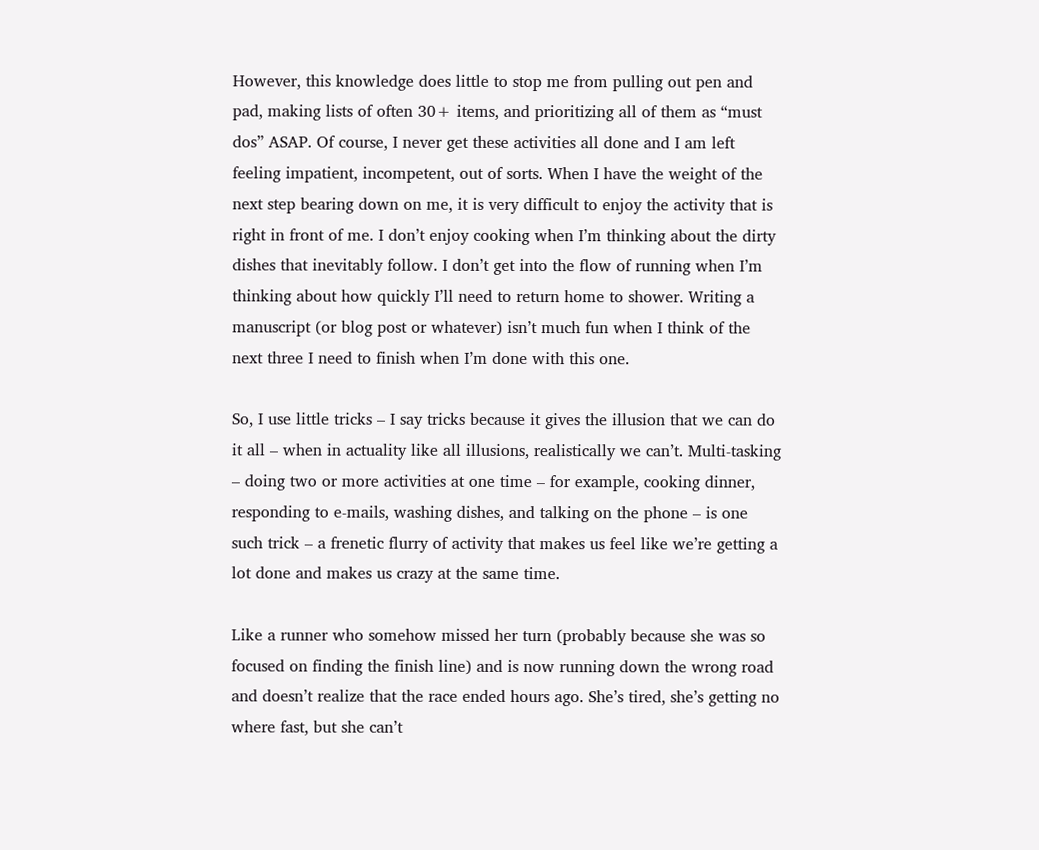However, this knowledge does little to stop me from pulling out pen and pad, making lists of often 30+ items, and prioritizing all of them as “must dos” ASAP. Of course, I never get these activities all done and I am left feeling impatient, incompetent, out of sorts. When I have the weight of the next step bearing down on me, it is very difficult to enjoy the activity that is right in front of me. I don’t enjoy cooking when I’m thinking about the dirty dishes that inevitably follow. I don’t get into the flow of running when I’m thinking about how quickly I’ll need to return home to shower. Writing a manuscript (or blog post or whatever) isn’t much fun when I think of the next three I need to finish when I’m done with this one.

So, I use little tricks – I say tricks because it gives the illusion that we can do it all – when in actuality like all illusions, realistically we can’t. Multi-tasking – doing two or more activities at one time – for example, cooking dinner, responding to e-mails, washing dishes, and talking on the phone – is one such trick – a frenetic flurry of activity that makes us feel like we’re getting a lot done and makes us crazy at the same time.

Like a runner who somehow missed her turn (probably because she was so focused on finding the finish line) and is now running down the wrong road and doesn’t realize that the race ended hours ago. She’s tired, she’s getting no where fast, but she can’t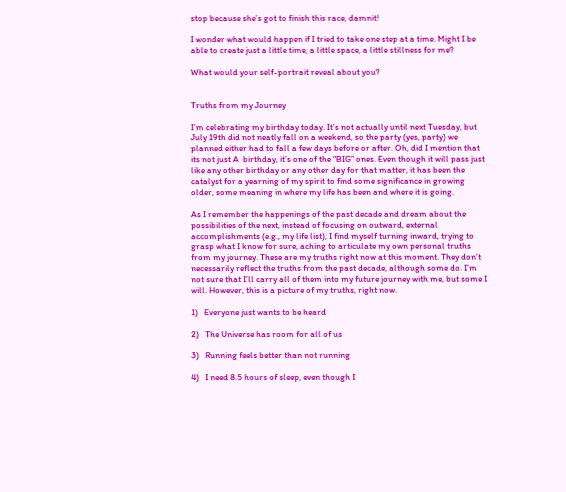stop because she’s got to finish this race, damnit!

I wonder what would happen if I tried to take one step at a time. Might I be able to create just a little time, a little space, a little stillness for me?

What would your self-portrait reveal about you?


Truths from my Journey

I’m celebrating my birthday today. It’s not actually until next Tuesday, but July 19th did not neatly fall on a weekend, so the party (yes, party) we planned either had to fall a few days before or after. Oh, did I mention that its not just A  birthday, it’s one of the “BIG” ones. Even though it will pass just like any other birthday or any other day for that matter, it has been the catalyst for a yearning of my spirit to find some significance in growing older, some meaning in where my life has been and where it is going.

As I remember the happenings of the past decade and dream about the possibilities of the next, instead of focusing on outward, external accomplishments (e.g., my life list), I find myself turning inward, trying to grasp what I know for sure, aching to articulate my own personal truths from my journey. These are my truths right now at this moment. They don’t necessarily reflect the truths from the past decade, although some do. I’m not sure that I’ll carry all of them into my future journey with me, but some I will. However, this is a picture of my truths, right now.

1)   Everyone just wants to be heard

2)   The Universe has room for all of us

3)   Running feels better than not running

4)   I need 8.5 hours of sleep, even though I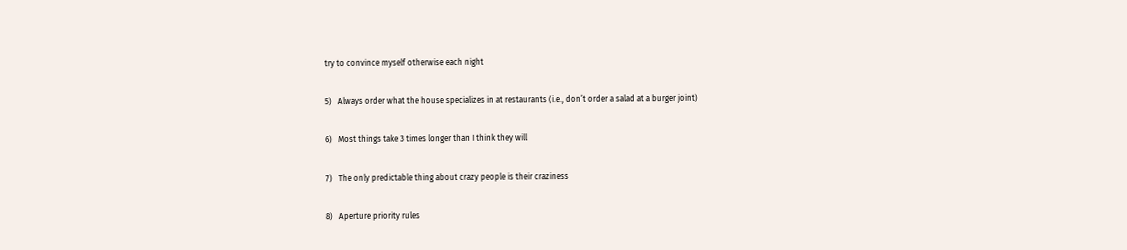try to convince myself otherwise each night

5)   Always order what the house specializes in at restaurants (i.e., don’t order a salad at a burger joint)

6)   Most things take 3 times longer than I think they will

7)   The only predictable thing about crazy people is their craziness

8)   Aperture priority rules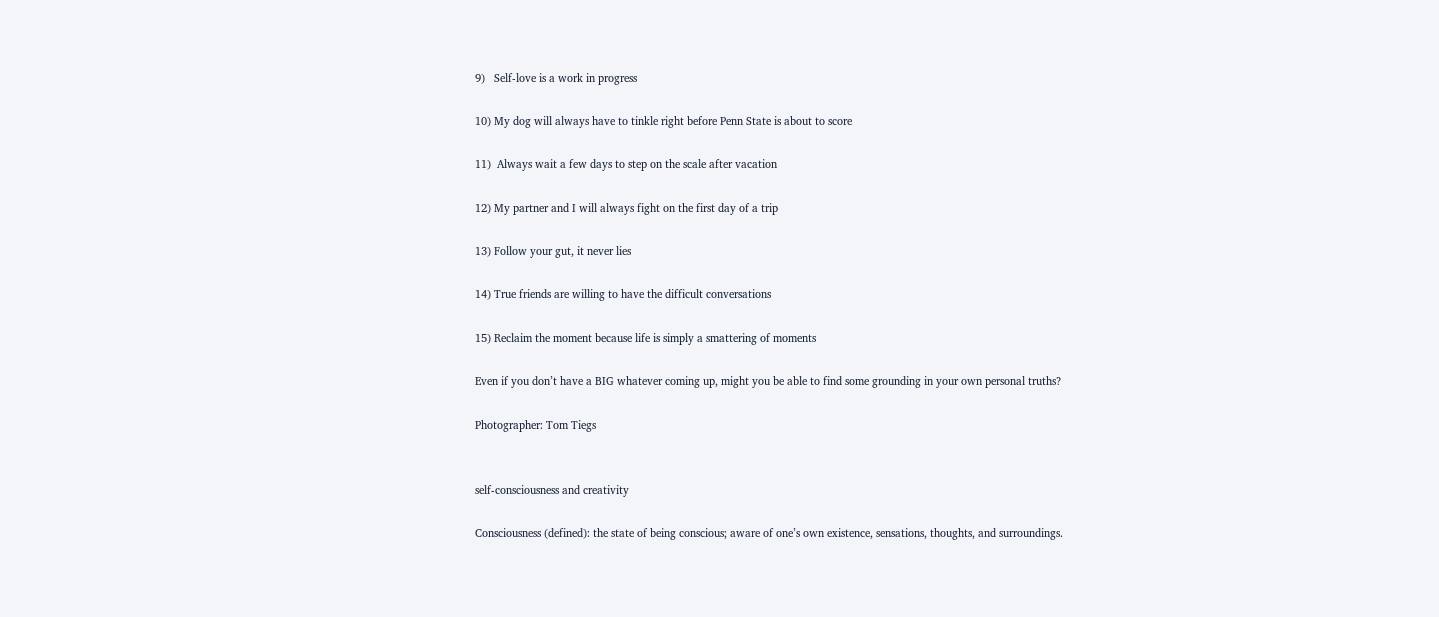9)   Self-love is a work in progress

10) My dog will always have to tinkle right before Penn State is about to score

11)  Always wait a few days to step on the scale after vacation

12) My partner and I will always fight on the first day of a trip

13) Follow your gut, it never lies

14) True friends are willing to have the difficult conversations

15) Reclaim the moment because life is simply a smattering of moments

Even if you don’t have a BIG whatever coming up, might you be able to find some grounding in your own personal truths?

Photographer: Tom Tiegs


self-consciousness and creativity

Consciousness (defined): the state of being conscious; aware of one’s own existence, sensations, thoughts, and surroundings.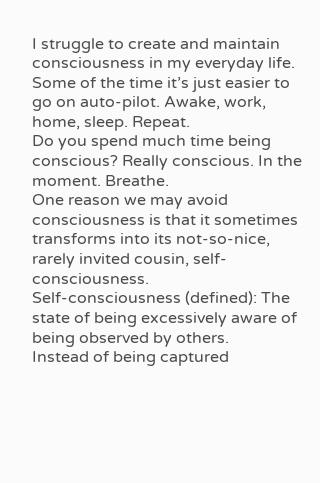I struggle to create and maintain consciousness in my everyday life. Some of the time it’s just easier to go on auto-pilot. Awake, work, home, sleep. Repeat.
Do you spend much time being conscious? Really conscious. In the moment. Breathe.
One reason we may avoid consciousness is that it sometimes transforms into its not-so-nice, rarely invited cousin, self-consciousness.
Self-consciousness (defined): The state of being excessively aware of being observed by others.
Instead of being captured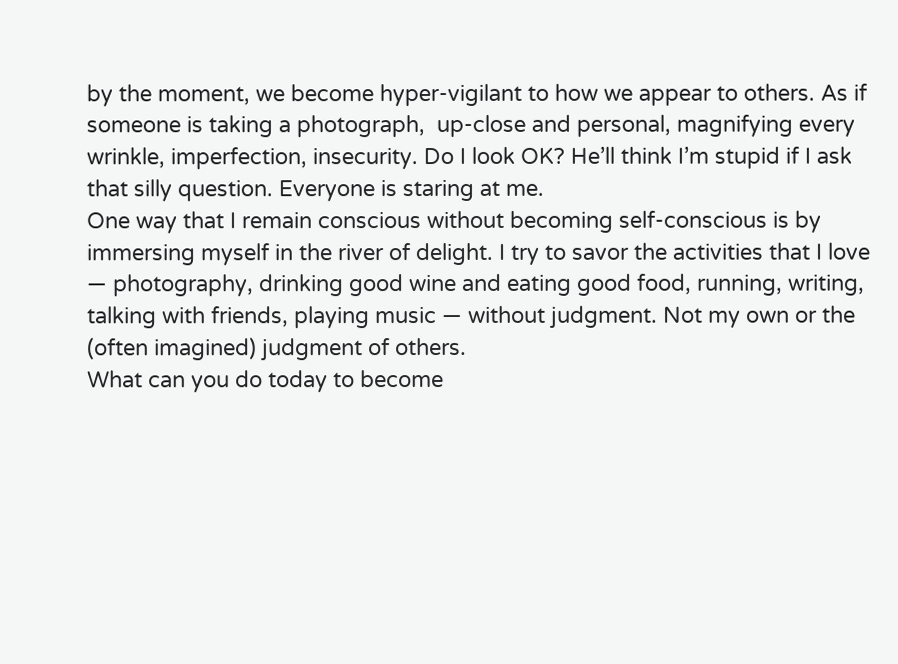by the moment, we become hyper-vigilant to how we appear to others. As if someone is taking a photograph,  up-close and personal, magnifying every wrinkle, imperfection, insecurity. Do I look OK? He’ll think I’m stupid if I ask that silly question. Everyone is staring at me.
One way that I remain conscious without becoming self-conscious is by immersing myself in the river of delight. I try to savor the activities that I love — photography, drinking good wine and eating good food, running, writing, talking with friends, playing music — without judgment. Not my own or the (often imagined) judgment of others.
What can you do today to become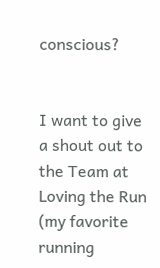conscious?


I want to give a shout out to the Team at Loving the Run (my favorite running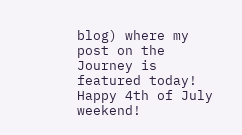blog) where my post on the Journey is featured today! Happy 4th of July weekend!